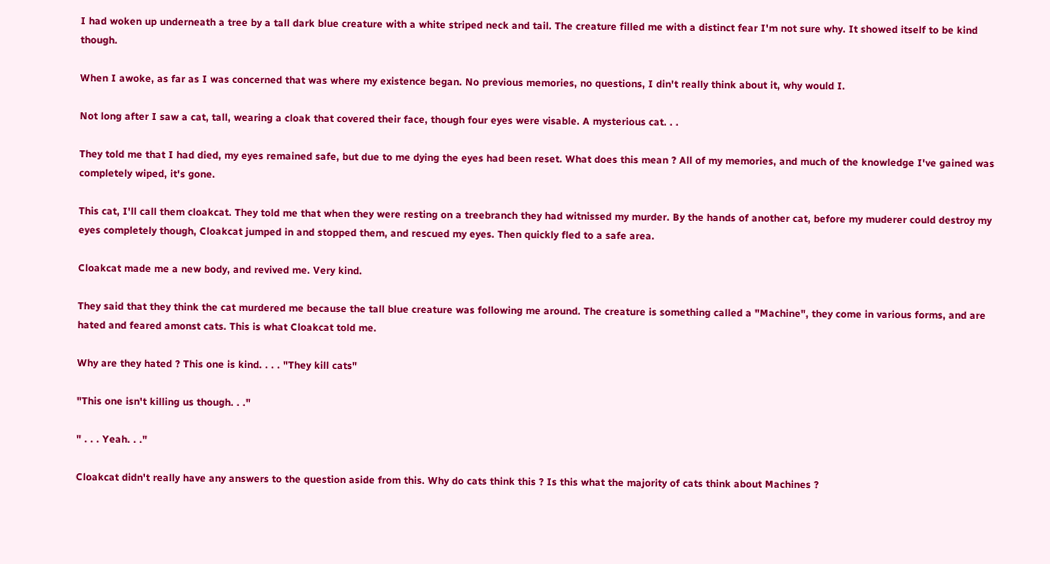I had woken up underneath a tree by a tall dark blue creature with a white striped neck and tail. The creature filled me with a distinct fear I'm not sure why. It showed itself to be kind though.

When I awoke, as far as I was concerned that was where my existence began. No previous memories, no questions, I din't really think about it, why would I.

Not long after I saw a cat, tall, wearing a cloak that covered their face, though four eyes were visable. A mysterious cat. . .

They told me that I had died, my eyes remained safe, but due to me dying the eyes had been reset. What does this mean ? All of my memories, and much of the knowledge I've gained was completely wiped, it's gone.

This cat, I'll call them cloakcat. They told me that when they were resting on a treebranch they had witnissed my murder. By the hands of another cat, before my muderer could destroy my eyes completely though, Cloakcat jumped in and stopped them, and rescued my eyes. Then quickly fled to a safe area.

Cloakcat made me a new body, and revived me. Very kind.

They said that they think the cat murdered me because the tall blue creature was following me around. The creature is something called a "Machine", they come in various forms, and are hated and feared amonst cats. This is what Cloakcat told me.

Why are they hated ? This one is kind. . . . "They kill cats"

"This one isn't killing us though. . ."

" . . . Yeah. . ."

Cloakcat didn't really have any answers to the question aside from this. Why do cats think this ? Is this what the majority of cats think about Machines ?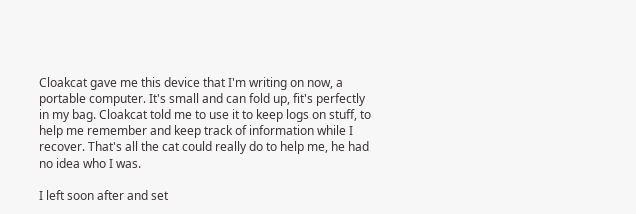Cloakcat gave me this device that I'm writing on now, a portable computer. It's small and can fold up, fit's perfectly in my bag. Cloakcat told me to use it to keep logs on stuff, to help me remember and keep track of information while I recover. That's all the cat could really do to help me, he had no idea who I was.

I left soon after and set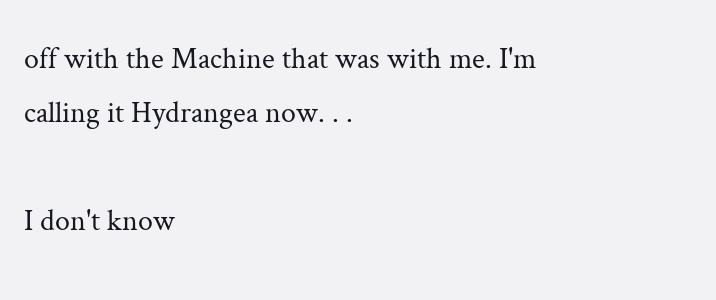off with the Machine that was with me. I'm calling it Hydrangea now. . .

I don't know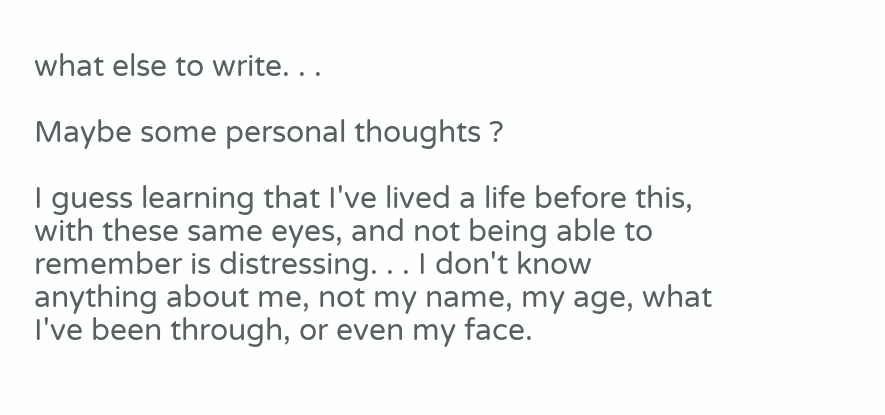what else to write. . .

Maybe some personal thoughts ?

I guess learning that I've lived a life before this, with these same eyes, and not being able to remember is distressing. . . I don't know anything about me, not my name, my age, what I've been through, or even my face.